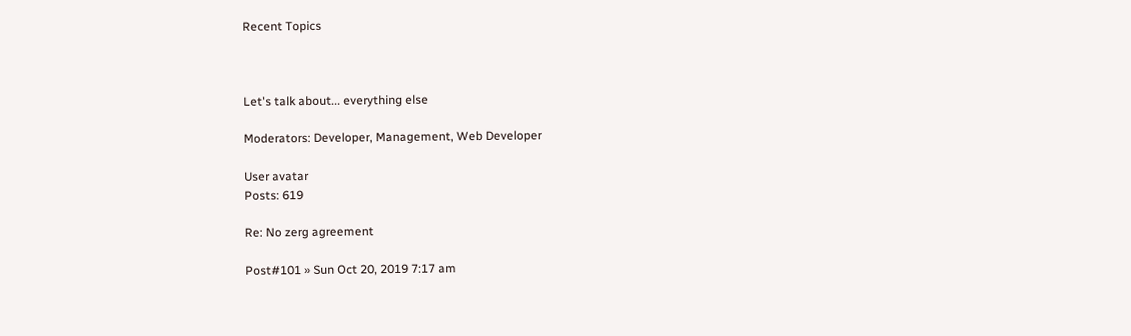Recent Topics



Let's talk about... everything else

Moderators: Developer, Management, Web Developer

User avatar
Posts: 619

Re: No zerg agreement

Post#101 » Sun Oct 20, 2019 7:17 am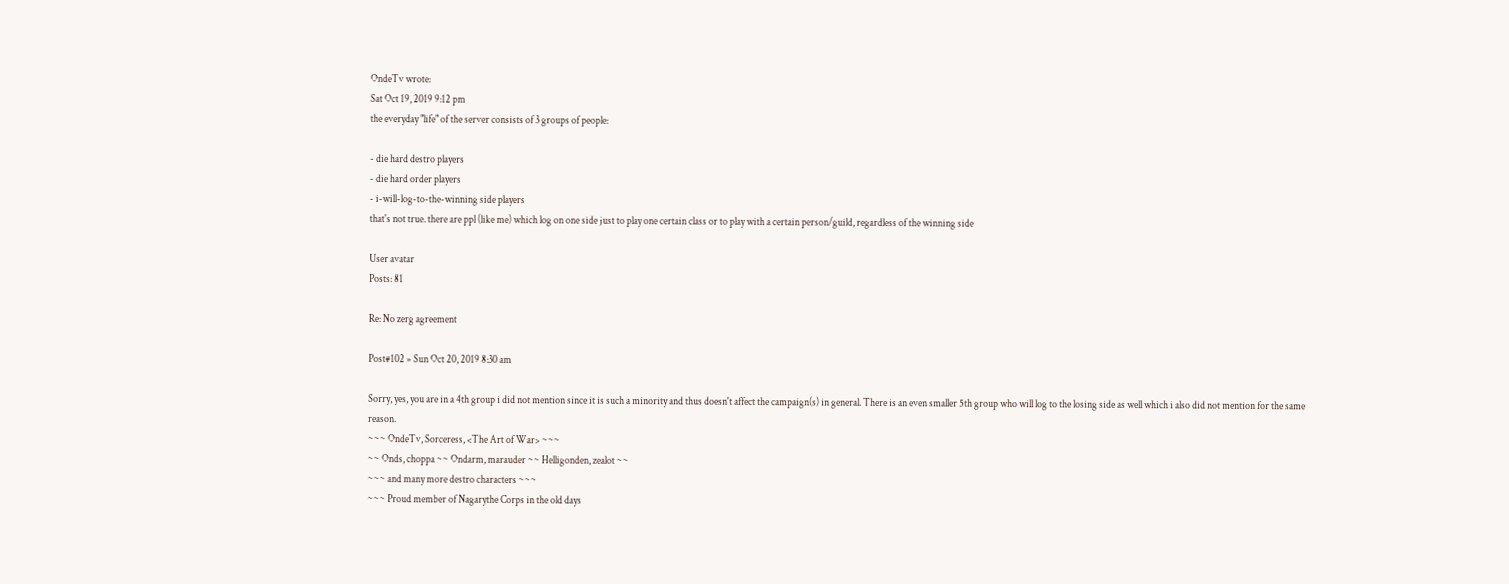OndeTv wrote:
Sat Oct 19, 2019 9:12 pm
the everyday "life" of the server consists of 3 groups of people:

- die hard destro players
- die hard order players
- i-will-log-to-the-winning side players
that's not true. there are ppl (like me) which log on one side just to play one certain class or to play with a certain person/guild, regardless of the winning side

User avatar
Posts: 81

Re: No zerg agreement

Post#102 » Sun Oct 20, 2019 8:30 am

Sorry, yes, you are in a 4th group i did not mention since it is such a minority and thus doesn't affect the campaign(s) in general. There is an even smaller 5th group who will log to the losing side as well which i also did not mention for the same reason.
~~~ OndeTv, Sorceress, <The Art of War> ~~~
~~ Onds, choppa ~~ Ondarm, marauder ~~ Helligonden, zealot ~~
~~~ and many more destro characters ~~~
~~~ Proud member of Nagarythe Corps in the old days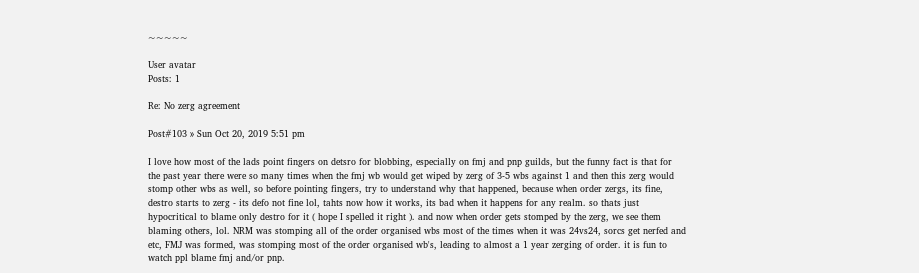~~~~~

User avatar
Posts: 1

Re: No zerg agreement

Post#103 » Sun Oct 20, 2019 5:51 pm

I love how most of the lads point fingers on detsro for blobbing, especially on fmj and pnp guilds, but the funny fact is that for the past year there were so many times when the fmj wb would get wiped by zerg of 3-5 wbs against 1 and then this zerg would stomp other wbs as well, so before pointing fingers, try to understand why that happened, because when order zergs, its fine, destro starts to zerg - its defo not fine lol, tahts now how it works, its bad when it happens for any realm. so thats just hypocritical to blame only destro for it ( hope I spelled it right ). and now when order gets stomped by the zerg, we see them blaming others, lol. NRM was stomping all of the order organised wbs most of the times when it was 24vs24, sorcs get nerfed and etc, FMJ was formed, was stomping most of the order organised wb's, leading to almost a 1 year zerging of order. it is fun to watch ppl blame fmj and/or pnp.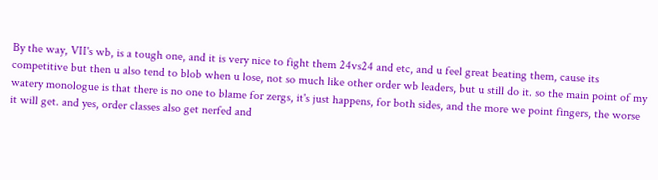By the way, VII's wb, is a tough one, and it is very nice to fight them 24vs24 and etc, and u feel great beating them, cause its competitive but then u also tend to blob when u lose, not so much like other order wb leaders, but u still do it. so the main point of my watery monologue is that there is no one to blame for zergs, it's just happens, for both sides, and the more we point fingers, the worse it will get. and yes, order classes also get nerfed and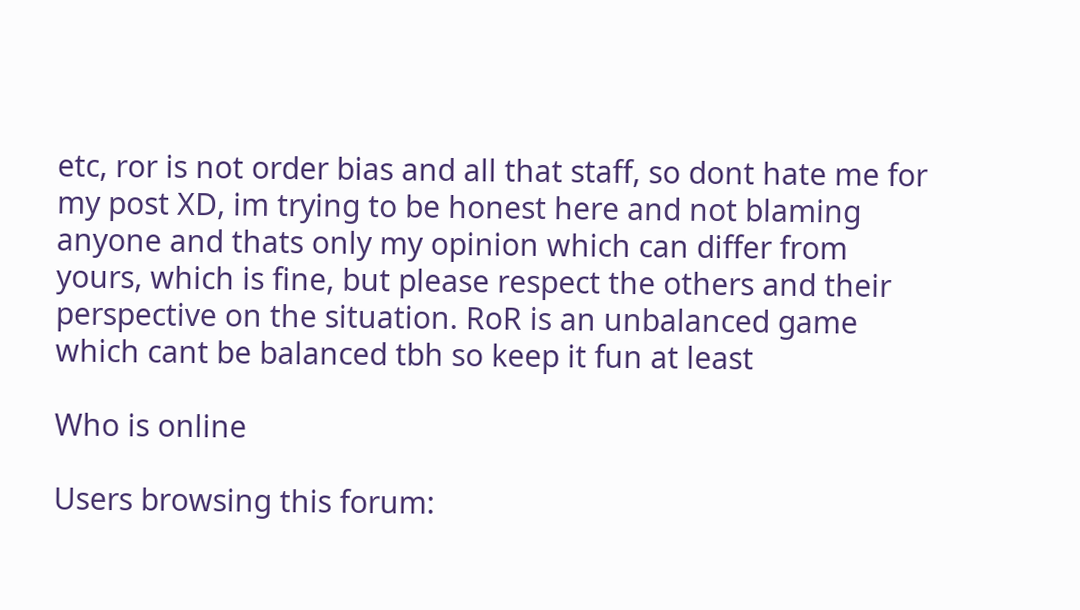etc, ror is not order bias and all that staff, so dont hate me for my post XD, im trying to be honest here and not blaming anyone and thats only my opinion which can differ from yours, which is fine, but please respect the others and their perspective on the situation. RoR is an unbalanced game which cant be balanced tbh so keep it fun at least

Who is online

Users browsing this forum: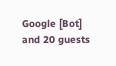Google [Bot] and 20 guests